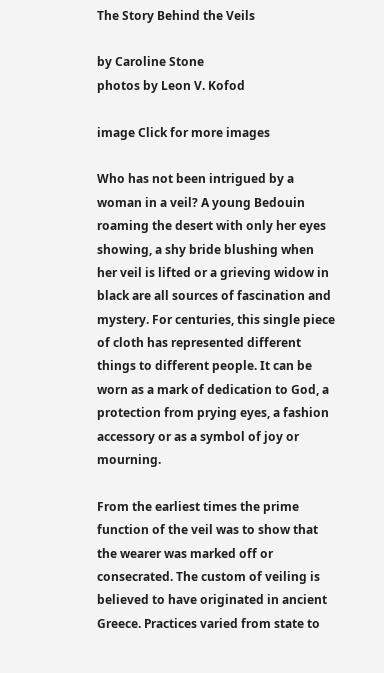The Story Behind the Veils

by Caroline Stone
photos by Leon V. Kofod

image Click for more images

Who has not been intrigued by a woman in a veil? A young Bedouin roaming the desert with only her eyes showing, a shy bride blushing when her veil is lifted or a grieving widow in black are all sources of fascination and mystery. For centuries, this single piece of cloth has represented different things to different people. It can be worn as a mark of dedication to God, a protection from prying eyes, a fashion accessory or as a symbol of joy or mourning.

From the earliest times the prime function of the veil was to show that the wearer was marked off or consecrated. The custom of veiling is believed to have originated in ancient Greece. Practices varied from state to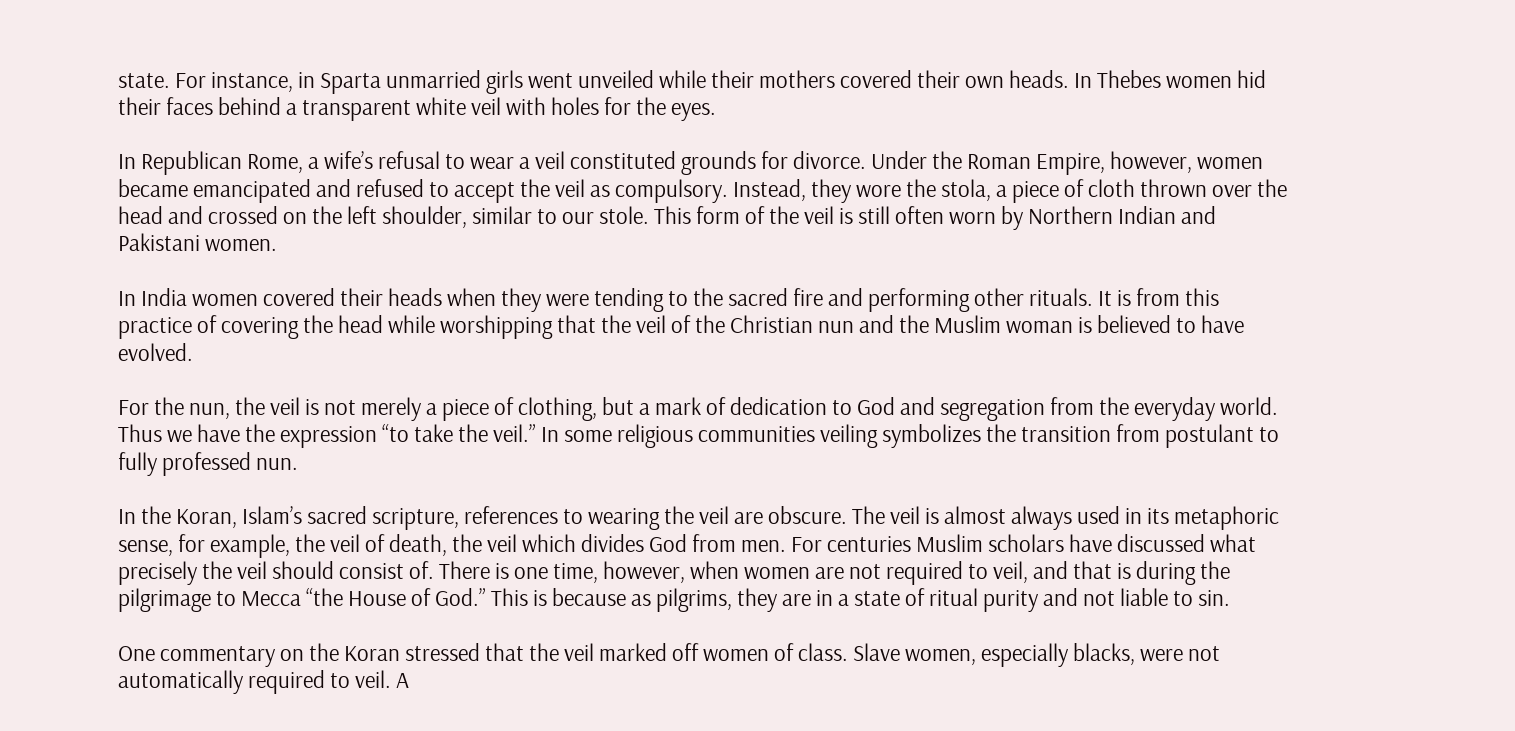state. For instance, in Sparta unmarried girls went unveiled while their mothers covered their own heads. In Thebes women hid their faces behind a transparent white veil with holes for the eyes.

In Republican Rome, a wife’s refusal to wear a veil constituted grounds for divorce. Under the Roman Empire, however, women became emancipated and refused to accept the veil as compulsory. Instead, they wore the stola, a piece of cloth thrown over the head and crossed on the left shoulder, similar to our stole. This form of the veil is still often worn by Northern Indian and Pakistani women.

In India women covered their heads when they were tending to the sacred fire and performing other rituals. It is from this practice of covering the head while worshipping that the veil of the Christian nun and the Muslim woman is believed to have evolved.

For the nun, the veil is not merely a piece of clothing, but a mark of dedication to God and segregation from the everyday world. Thus we have the expression “to take the veil.” In some religious communities veiling symbolizes the transition from postulant to fully professed nun.

In the Koran, Islam’s sacred scripture, references to wearing the veil are obscure. The veil is almost always used in its metaphoric sense, for example, the veil of death, the veil which divides God from men. For centuries Muslim scholars have discussed what precisely the veil should consist of. There is one time, however, when women are not required to veil, and that is during the pilgrimage to Mecca “the House of God.” This is because as pilgrims, they are in a state of ritual purity and not liable to sin.

One commentary on the Koran stressed that the veil marked off women of class. Slave women, especially blacks, were not automatically required to veil. A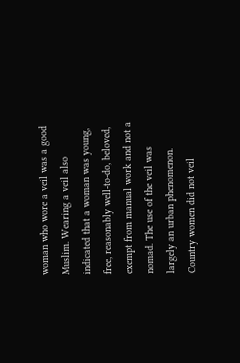woman who wore a veil was a good Muslim. Wearing a veil also indicated that a woman was young, free, reasonably well-to-do, beloved, exempt from manual work and not a nomad. The use of the veil was largely an urban phenomenon. Country women did not veil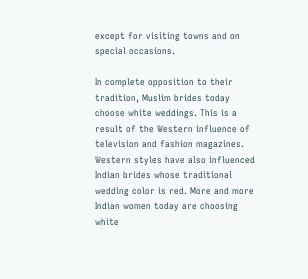except for visiting towns and on special occasions.

In complete opposition to their tradition, Muslim brides today choose white weddings. This is a result of the Western influence of television and fashion magazines. Western styles have also influenced Indian brides whose traditional wedding color is red. More and more Indian women today are choosing white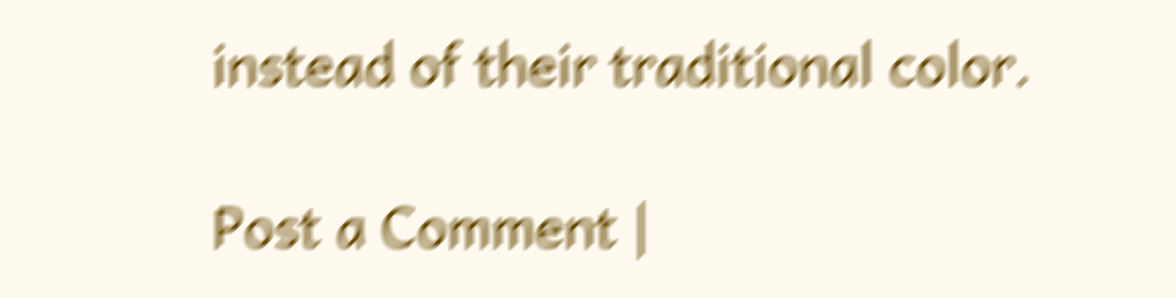instead of their traditional color.

Post a Comment |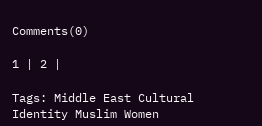Comments(0)

1 | 2 |

Tags: Middle East Cultural Identity Muslim Women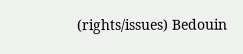(rights/issues) Bedouin